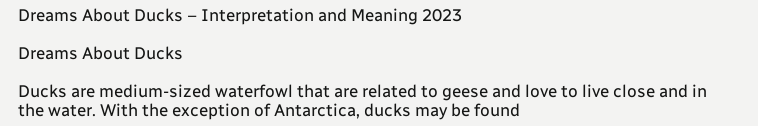Dreams About Ducks – Interpretation and Meaning 2023

Dreams About Ducks

Ducks are medium-sized waterfowl that are related to geese and love to live close and in the water. With the exception of Antarctica, ducks may be found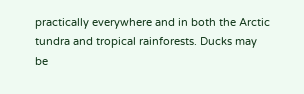practically everywhere and in both the Arctic tundra and tropical rainforests. Ducks may be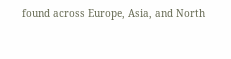found across Europe, Asia, and North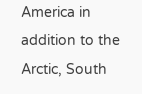America in addition to the Arctic, South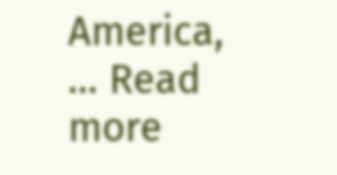America, … Read more